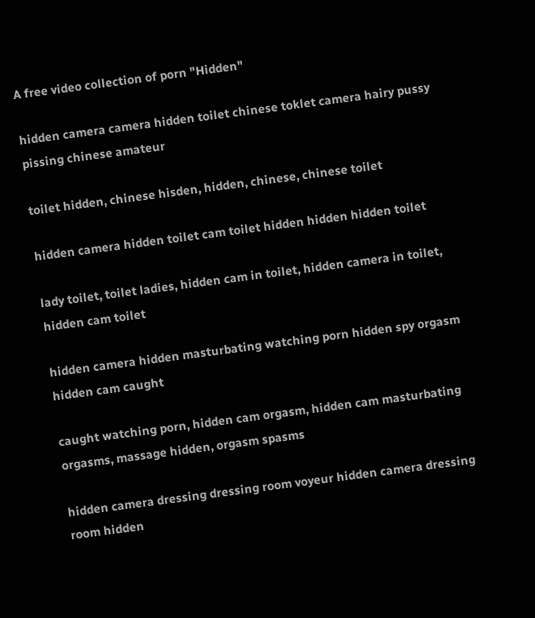A free video collection of porn "Hidden"

hidden camera camera hidden toilet chinese toklet camera hairy pussy pissing chinese amateur

toilet hidden, chinese hisden, hidden, chinese, chinese toilet

hidden camera hidden toilet cam toilet hidden hidden hidden toilet

lady toilet, toilet ladies, hidden cam in toilet, hidden camera in toilet, hidden cam toilet

hidden camera hidden masturbating watching porn hidden spy orgasm hidden cam caught

caught watching porn, hidden cam orgasm, hidden cam masturbating orgasms, massage hidden, orgasm spasms

hidden camera dressing dressing room voyeur hidden camera dressing room hidden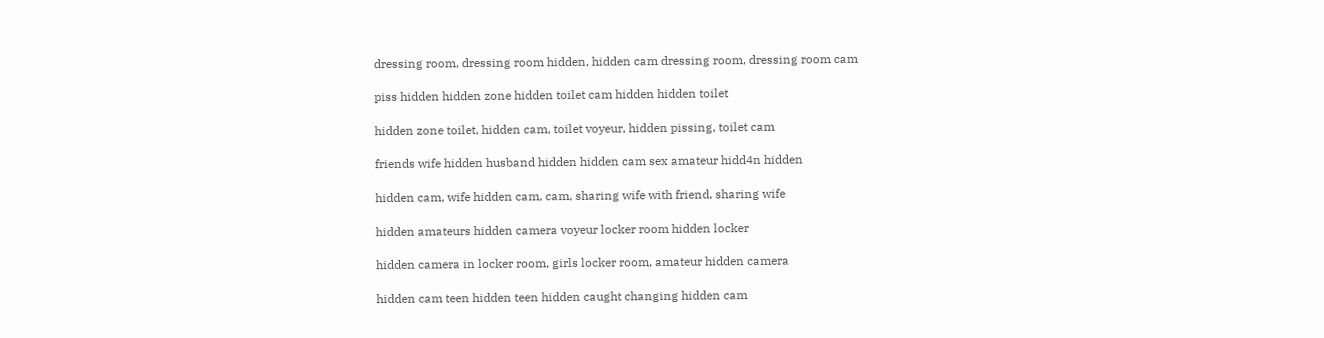dressing room, dressing room hidden, hidden cam dressing room, dressing room cam

piss hidden hidden zone hidden toilet cam hidden hidden toilet

hidden zone toilet, hidden cam, toilet voyeur, hidden pissing, toilet cam

friends wife hidden husband hidden hidden cam sex amateur hidd4n hidden

hidden cam, wife hidden cam, cam, sharing wife with friend, sharing wife

hidden amateurs hidden camera voyeur locker room hidden locker

hidden camera in locker room, girls locker room, amateur hidden camera

hidden cam teen hidden teen hidden caught changing hidden cam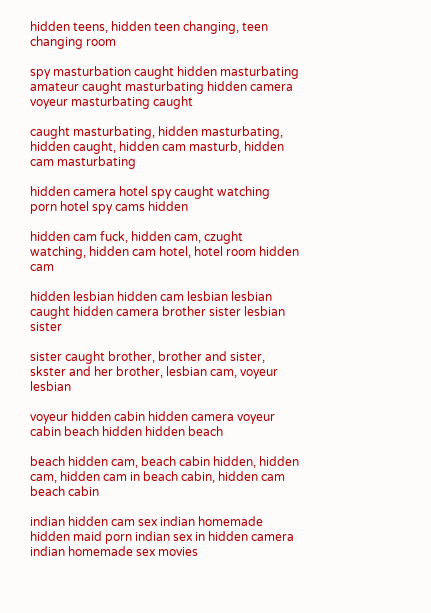hidden teens, hidden teen changing, teen changing room

spy masturbation caught hidden masturbating amateur caught masturbating hidden camera voyeur masturbating caught

caught masturbating, hidden masturbating, hidden caught, hidden cam masturb, hidden cam masturbating

hidden camera hotel spy caught watching porn hotel spy cams hidden

hidden cam fuck, hidden cam, czught watching, hidden cam hotel, hotel room hidden cam

hidden lesbian hidden cam lesbian lesbian caught hidden camera brother sister lesbian sister

sister caught brother, brother and sister, skster and her brother, lesbian cam, voyeur lesbian

voyeur hidden cabin hidden camera voyeur cabin beach hidden hidden beach

beach hidden cam, beach cabin hidden, hidden cam, hidden cam in beach cabin, hidden cam beach cabin

indian hidden cam sex indian homemade hidden maid porn indian sex in hidden camera indian homemade sex movies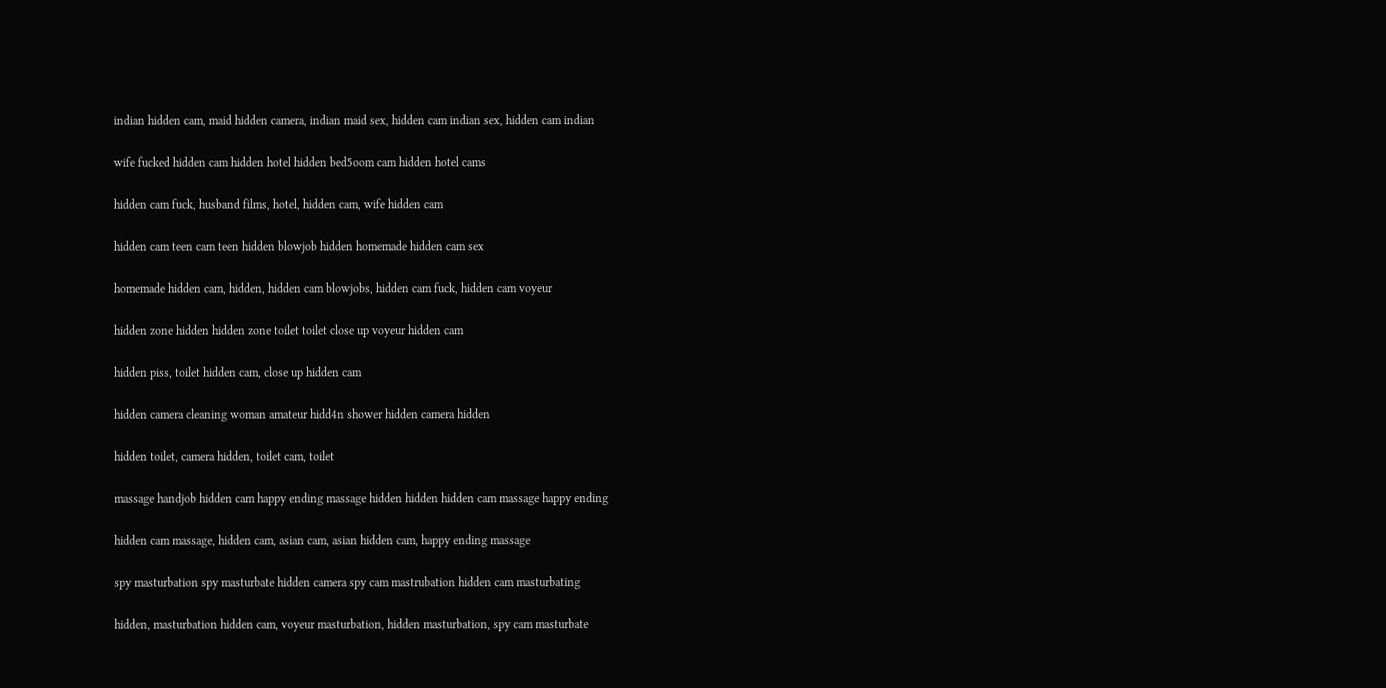indian hidden cam, maid hidden camera, indian maid sex, hidden cam indian sex, hidden cam indian

wife fucked hidden cam hidden hotel hidden bed5oom cam hidden hotel cams

hidden cam fuck, husband films, hotel, hidden cam, wife hidden cam

hidden cam teen cam teen hidden blowjob hidden homemade hidden cam sex

homemade hidden cam, hidden, hidden cam blowjobs, hidden cam fuck, hidden cam voyeur

hidden zone hidden hidden zone toilet toilet close up voyeur hidden cam

hidden piss, toilet hidden cam, close up hidden cam

hidden camera cleaning woman amateur hidd4n shower hidden camera hidden

hidden toilet, camera hidden, toilet cam, toilet

massage handjob hidden cam happy ending massage hidden hidden hidden cam massage happy ending

hidden cam massage, hidden cam, asian cam, asian hidden cam, happy ending massage

spy masturbation spy masturbate hidden camera spy cam mastrubation hidden cam masturbating

hidden, masturbation hidden cam, voyeur masturbation, hidden masturbation, spy cam masturbate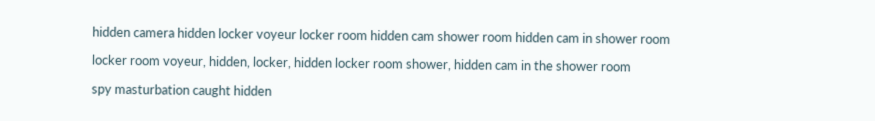hidden camera hidden locker voyeur locker room hidden cam shower room hidden cam in shower room

locker room voyeur, hidden, locker, hidden locker room shower, hidden cam in the shower room

spy masturbation caught hidden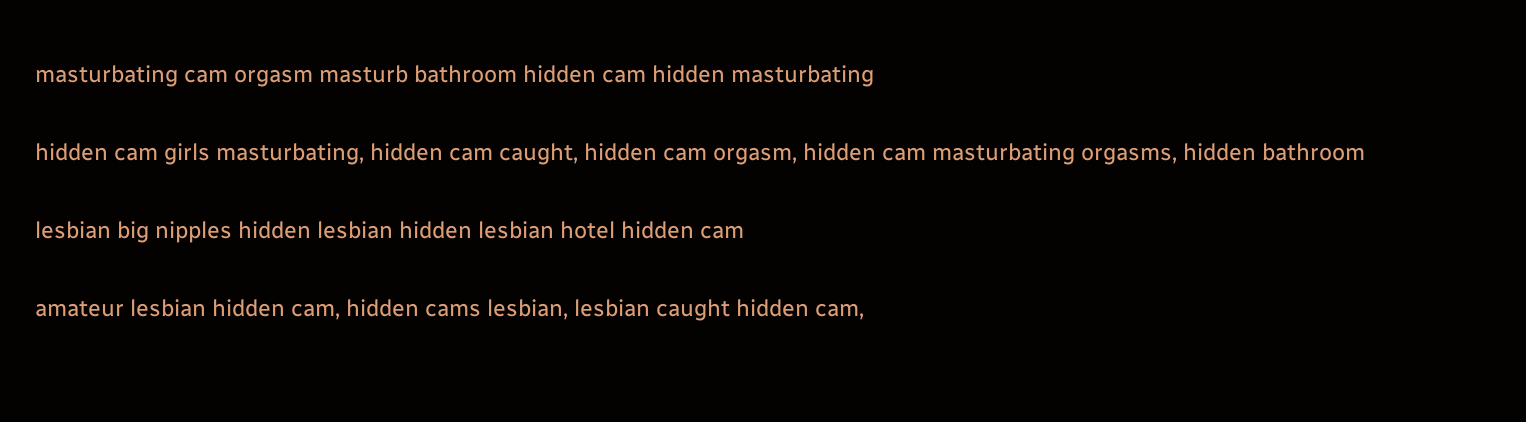masturbating cam orgasm masturb bathroom hidden cam hidden masturbating

hidden cam girls masturbating, hidden cam caught, hidden cam orgasm, hidden cam masturbating orgasms, hidden bathroom

lesbian big nipples hidden lesbian hidden lesbian hotel hidden cam

amateur lesbian hidden cam, hidden cams lesbian, lesbian caught hidden cam,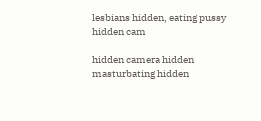lesbians hidden, eating pussy hidden cam

hidden camera hidden masturbating hidden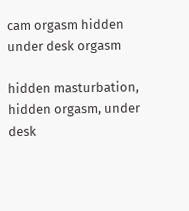cam orgasm hidden under desk orgasm

hidden masturbation, hidden orgasm, under desk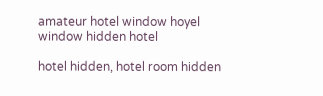amateur hotel window hoyel window hidden hotel

hotel hidden, hotel room hidden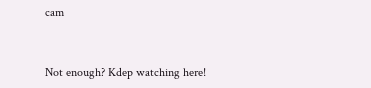cam


Not enough? Kdep watching here!